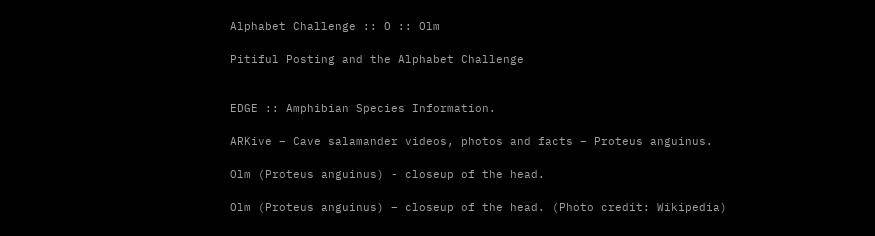Alphabet Challenge :: O :: Olm

Pitiful Posting and the Alphabet Challenge


EDGE :: Amphibian Species Information.

ARKive – Cave salamander videos, photos and facts – Proteus anguinus.

Olm (Proteus anguinus) - closeup of the head.

Olm (Proteus anguinus) – closeup of the head. (Photo credit: Wikipedia)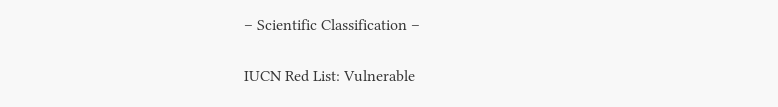– Scientific Classification –

IUCN Red List: Vulnerable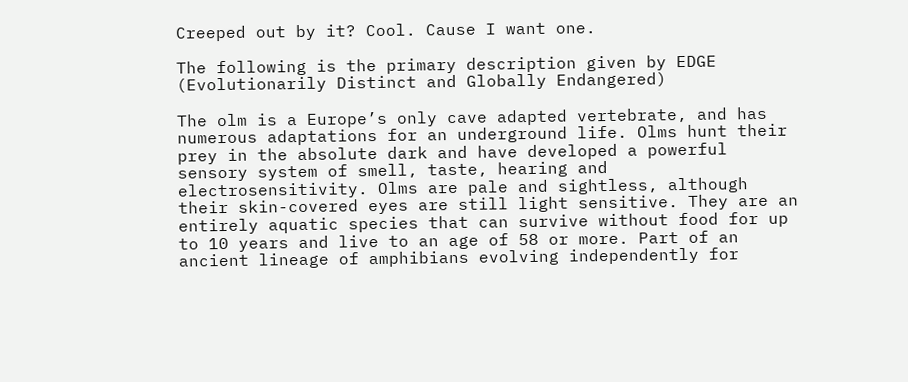Creeped out by it? Cool. Cause I want one.

The following is the primary description given by EDGE (Evolutionarily Distinct and Globally Endangered)

The olm is a Europe’s only cave adapted vertebrate, and has numerous adaptations for an underground life. Olms hunt their prey in the absolute dark and have developed a powerful sensory system of smell, taste, hearing and electrosensitivity. Olms are pale and sightless, although their skin-covered eyes are still light sensitive. They are an entirely aquatic species that can survive without food for up to 10 years and live to an age of 58 or more. Part of an ancient lineage of amphibians evolving independently for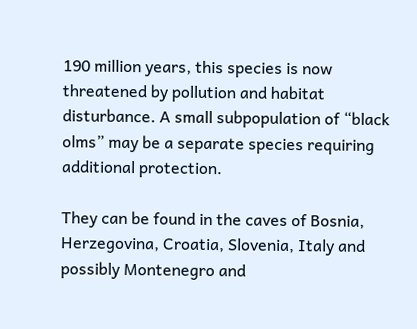190 million years, this species is now threatened by pollution and habitat disturbance. A small subpopulation of “black olms” may be a separate species requiring additional protection.

They can be found in the caves of Bosnia, Herzegovina, Croatia, Slovenia, Italy and possibly Montenegro and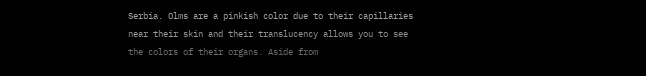Serbia. Olms are a pinkish color due to their capillaries near their skin and their translucency allows you to see the colors of their organs. Aside from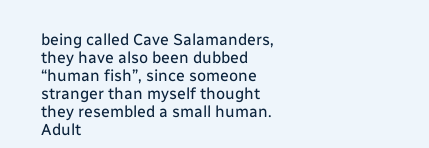being called Cave Salamanders, they have also been dubbed “human fish”, since someone stranger than myself thought they resembled a small human. Adult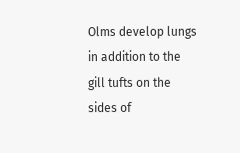Olms develop lungs in addition to the gill tufts on the sides of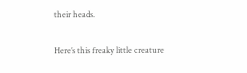their heads.

Here’s this freaky little creature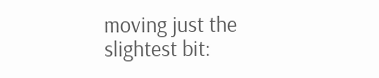moving just the slightest bit: